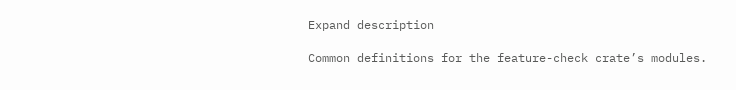Expand description

Common definitions for the feature-check crate’s modules.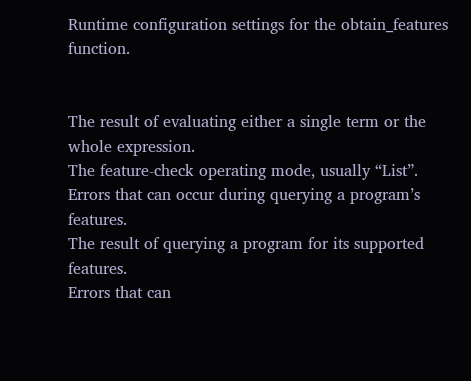Runtime configuration settings for the obtain_features function.


The result of evaluating either a single term or the whole expression.
The feature-check operating mode, usually “List”.
Errors that can occur during querying a program’s features.
The result of querying a program for its supported features.
Errors that can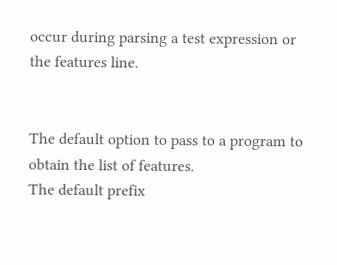occur during parsing a test expression or the features line.


The default option to pass to a program to obtain the list of features.
The default prefix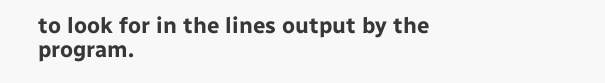to look for in the lines output by the program.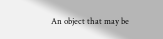An object that may be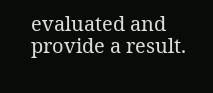evaluated and provide a result.